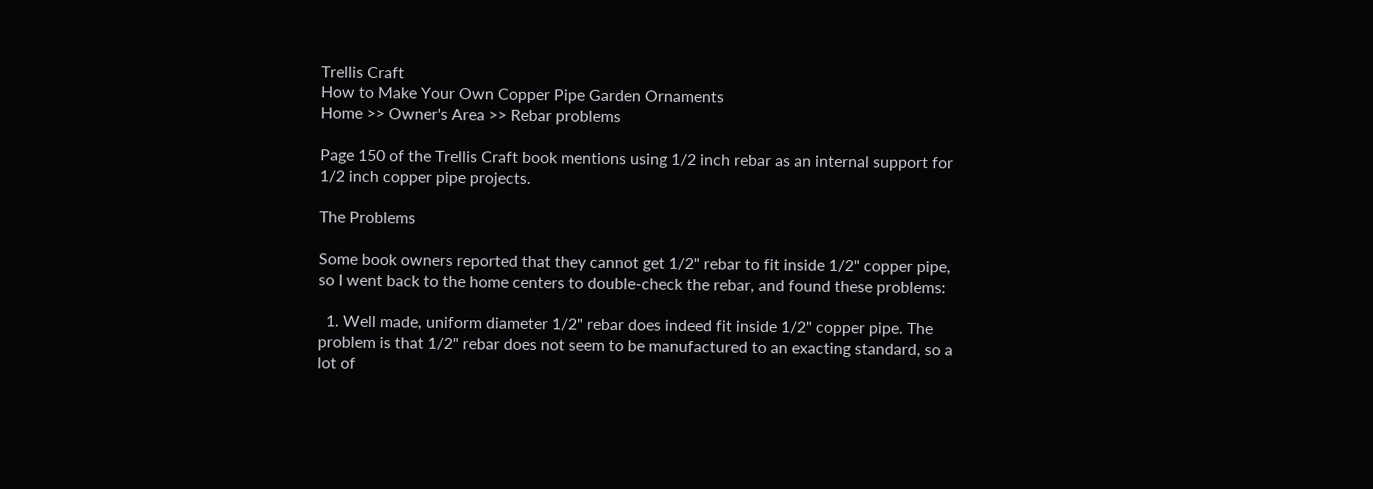Trellis Craft
How to Make Your Own Copper Pipe Garden Ornaments
Home >> Owner's Area >> Rebar problems

Page 150 of the Trellis Craft book mentions using 1/2 inch rebar as an internal support for 1/2 inch copper pipe projects.

The Problems

Some book owners reported that they cannot get 1/2" rebar to fit inside 1/2" copper pipe, so I went back to the home centers to double-check the rebar, and found these problems:

  1. Well made, uniform diameter 1/2" rebar does indeed fit inside 1/2" copper pipe. The problem is that 1/2" rebar does not seem to be manufactured to an exacting standard, so a lot of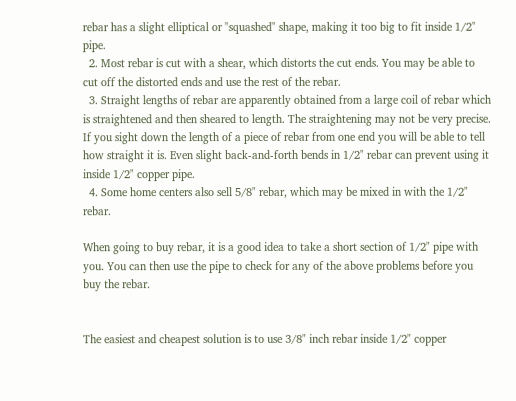rebar has a slight elliptical or "squashed" shape, making it too big to fit inside 1/2" pipe.
  2. Most rebar is cut with a shear, which distorts the cut ends. You may be able to cut off the distorted ends and use the rest of the rebar.
  3. Straight lengths of rebar are apparently obtained from a large coil of rebar which is straightened and then sheared to length. The straightening may not be very precise. If you sight down the length of a piece of rebar from one end you will be able to tell how straight it is. Even slight back-and-forth bends in 1/2" rebar can prevent using it inside 1/2" copper pipe.
  4. Some home centers also sell 5/8" rebar, which may be mixed in with the 1/2" rebar.

When going to buy rebar, it is a good idea to take a short section of 1/2" pipe with you. You can then use the pipe to check for any of the above problems before you buy the rebar.


The easiest and cheapest solution is to use 3/8" inch rebar inside 1/2" copper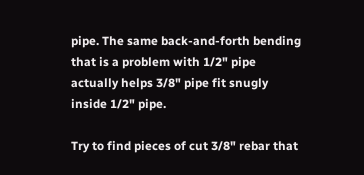pipe. The same back-and-forth bending that is a problem with 1/2" pipe actually helps 3/8" pipe fit snugly inside 1/2" pipe.

Try to find pieces of cut 3/8" rebar that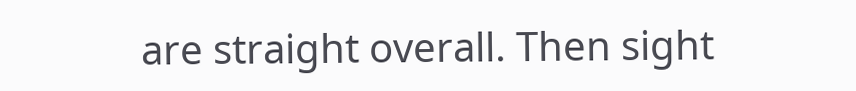are straight overall. Then sight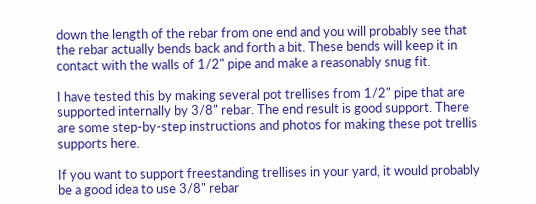down the length of the rebar from one end and you will probably see that the rebar actually bends back and forth a bit. These bends will keep it in contact with the walls of 1/2" pipe and make a reasonably snug fit.

I have tested this by making several pot trellises from 1/2" pipe that are supported internally by 3/8" rebar. The end result is good support. There are some step-by-step instructions and photos for making these pot trellis supports here.

If you want to support freestanding trellises in your yard, it would probably be a good idea to use 3/8" rebar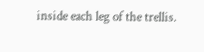inside each leg of the trellis.